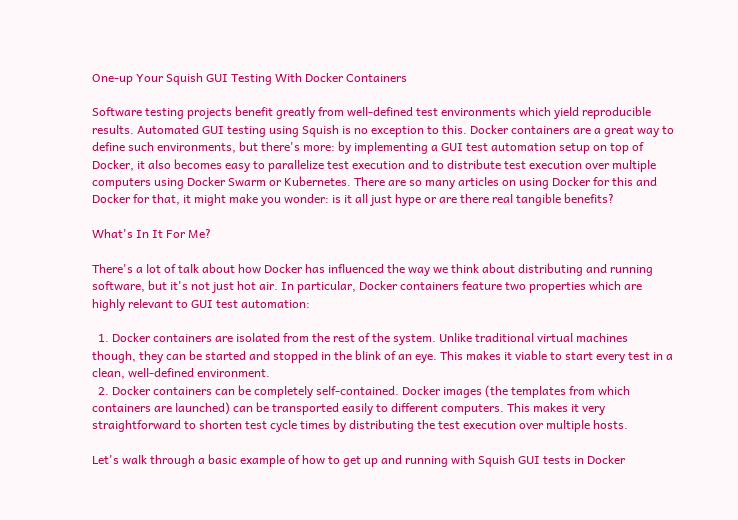One-up Your Squish GUI Testing With Docker Containers

Software testing projects benefit greatly from well-defined test environments which yield reproducible results. Automated GUI testing using Squish is no exception to this. Docker containers are a great way to define such environments, but there's more: by implementing a GUI test automation setup on top of Docker, it also becomes easy to parallelize test execution and to distribute test execution over multiple computers using Docker Swarm or Kubernetes. There are so many articles on using Docker for this and Docker for that, it might make you wonder: is it all just hype or are there real tangible benefits?

What's In It For Me?

There's a lot of talk about how Docker has influenced the way we think about distributing and running software, but it's not just hot air. In particular, Docker containers feature two properties which are highly relevant to GUI test automation:

  1. Docker containers are isolated from the rest of the system. Unlike traditional virtual machines though, they can be started and stopped in the blink of an eye. This makes it viable to start every test in a clean, well-defined environment.
  2. Docker containers can be completely self-contained. Docker images (the templates from which containers are launched) can be transported easily to different computers. This makes it very straightforward to shorten test cycle times by distributing the test execution over multiple hosts.

Let's walk through a basic example of how to get up and running with Squish GUI tests in Docker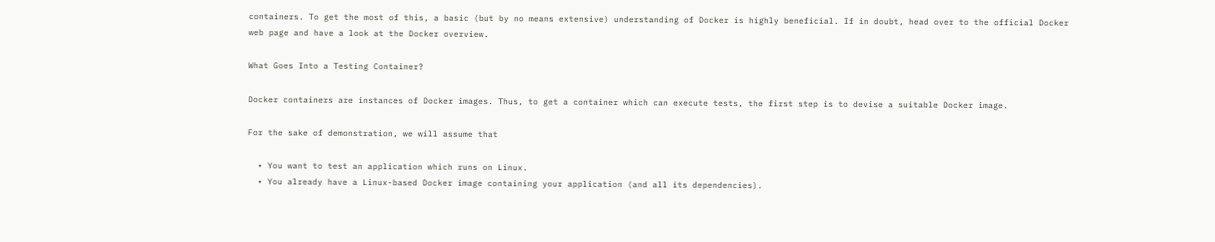containers. To get the most of this, a basic (but by no means extensive) understanding of Docker is highly beneficial. If in doubt, head over to the official Docker web page and have a look at the Docker overview.

What Goes Into a Testing Container?

Docker containers are instances of Docker images. Thus, to get a container which can execute tests, the first step is to devise a suitable Docker image.

For the sake of demonstration, we will assume that

  • You want to test an application which runs on Linux.
  • You already have a Linux-based Docker image containing your application (and all its dependencies).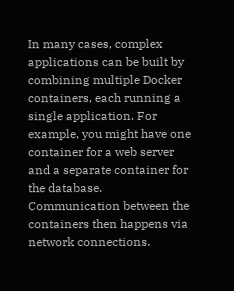In many cases, complex applications can be built by combining multiple Docker containers, each running a single application. For example, you might have one container for a web server and a separate container for the database. Communication between the containers then happens via network connections.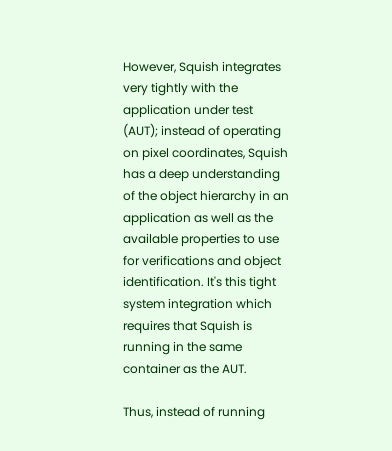However, Squish integrates very tightly with the application under test (AUT); instead of operating on pixel coordinates, Squish has a deep understanding of the object hierarchy in an application as well as the available properties to use for verifications and object identification. It's this tight system integration which requires that Squish is running in the same container as the AUT.

Thus, instead of running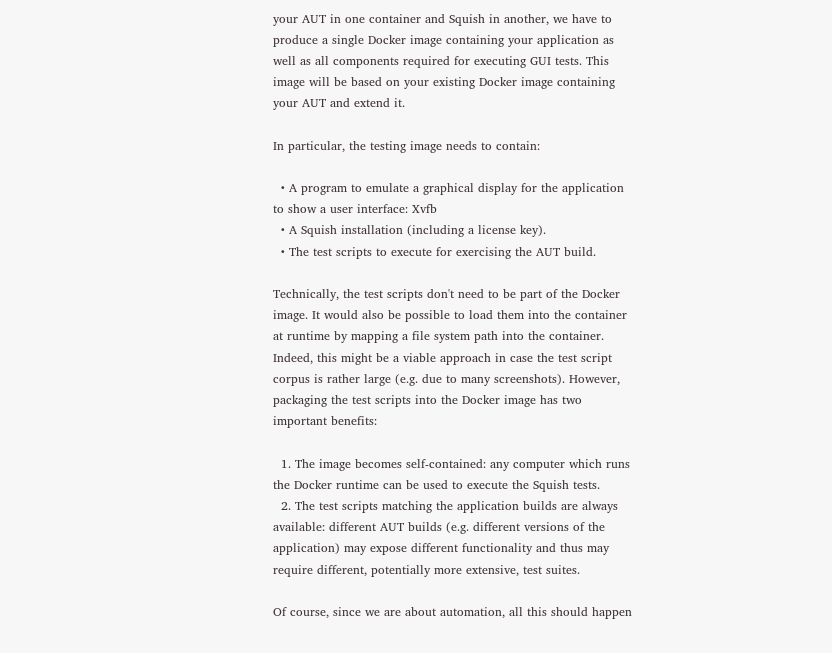your AUT in one container and Squish in another, we have to produce a single Docker image containing your application as well as all components required for executing GUI tests. This image will be based on your existing Docker image containing your AUT and extend it.

In particular, the testing image needs to contain:

  • A program to emulate a graphical display for the application to show a user interface: Xvfb
  • A Squish installation (including a license key).
  • The test scripts to execute for exercising the AUT build.

Technically, the test scripts don't need to be part of the Docker image. It would also be possible to load them into the container at runtime by mapping a file system path into the container. Indeed, this might be a viable approach in case the test script corpus is rather large (e.g. due to many screenshots). However, packaging the test scripts into the Docker image has two important benefits:

  1. The image becomes self-contained: any computer which runs the Docker runtime can be used to execute the Squish tests.
  2. The test scripts matching the application builds are always available: different AUT builds (e.g. different versions of the application) may expose different functionality and thus may require different, potentially more extensive, test suites.

Of course, since we are about automation, all this should happen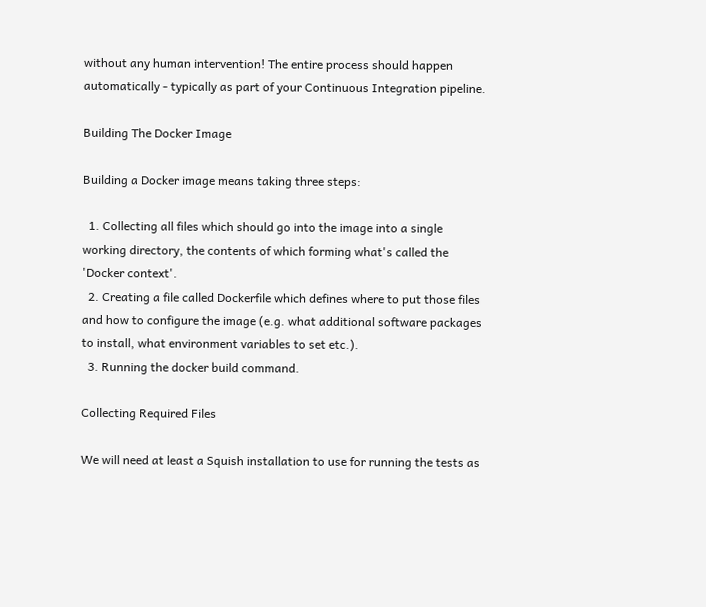without any human intervention! The entire process should happen automatically - typically as part of your Continuous Integration pipeline.

Building The Docker Image

Building a Docker image means taking three steps:

  1. Collecting all files which should go into the image into a single working directory, the contents of which forming what's called the 'Docker context'.
  2. Creating a file called Dockerfile which defines where to put those files and how to configure the image (e.g. what additional software packages to install, what environment variables to set etc.).
  3. Running the docker build command.

Collecting Required Files

We will need at least a Squish installation to use for running the tests as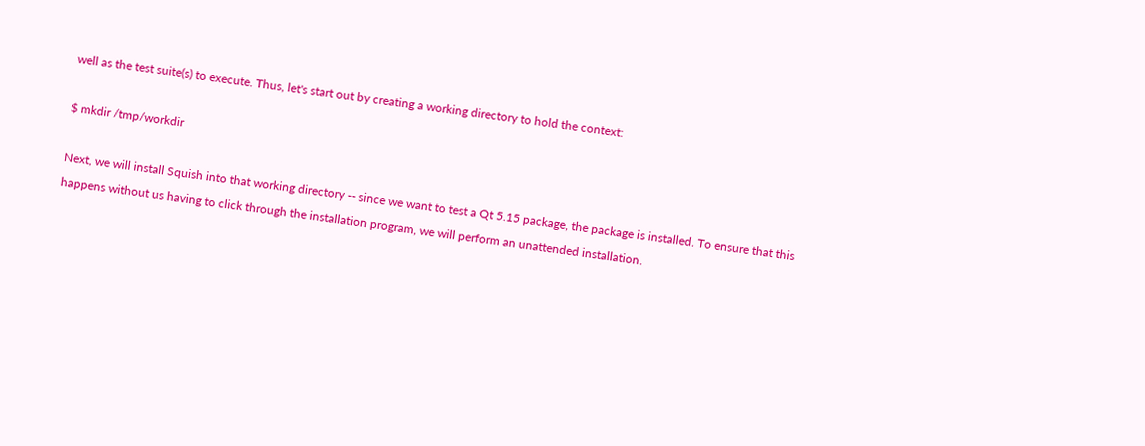well as the test suite(s) to execute. Thus, let's start out by creating a working directory to hold the context:

$ mkdir /tmp/workdir

Next, we will install Squish into that working directory -- since we want to test a Qt 5.15 package, the package is installed. To ensure that this happens without us having to click through the installation program, we will perform an unattended installation.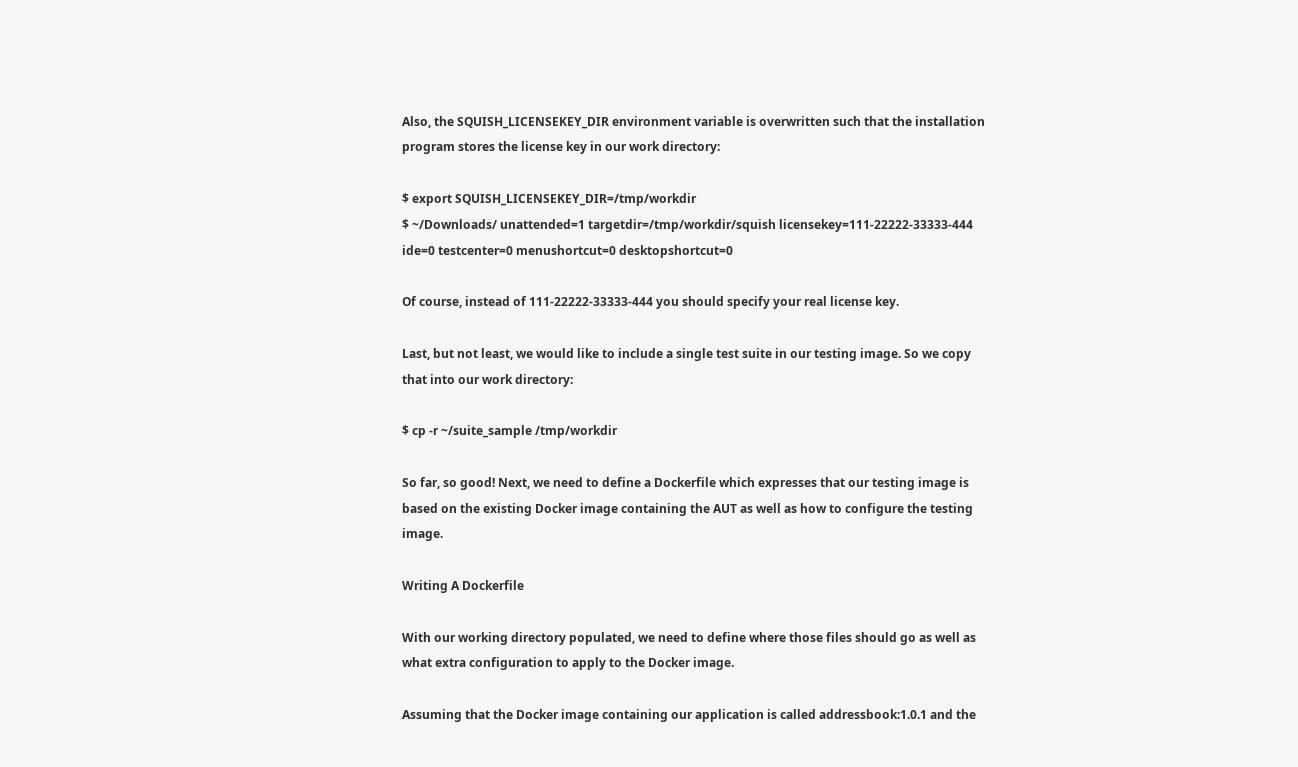Also, the SQUISH_LICENSEKEY_DIR environment variable is overwritten such that the installation program stores the license key in our work directory:

$ export SQUISH_LICENSEKEY_DIR=/tmp/workdir
$ ~/Downloads/ unattended=1 targetdir=/tmp/workdir/squish licensekey=111-22222-33333-444 ide=0 testcenter=0 menushortcut=0 desktopshortcut=0

Of course, instead of 111-22222-33333-444 you should specify your real license key.

Last, but not least, we would like to include a single test suite in our testing image. So we copy that into our work directory:

$ cp -r ~/suite_sample /tmp/workdir

So far, so good! Next, we need to define a Dockerfile which expresses that our testing image is based on the existing Docker image containing the AUT as well as how to configure the testing image.

Writing A Dockerfile

With our working directory populated, we need to define where those files should go as well as what extra configuration to apply to the Docker image.

Assuming that the Docker image containing our application is called addressbook:1.0.1 and the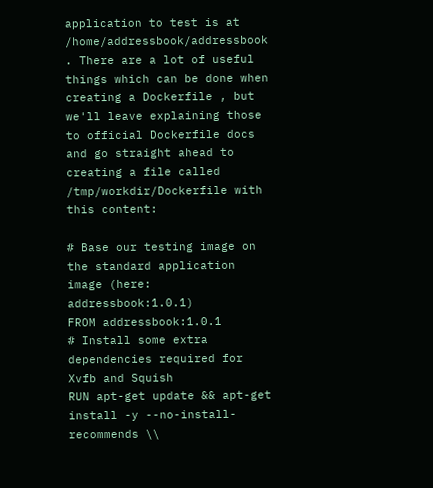application to test is at /home/addressbook/addressbook . There are a lot of useful things which can be done when creating a Dockerfile , but we'll leave explaining those to official Dockerfile docs and go straight ahead to creating a file called /tmp/workdir/Dockerfile with this content:

# Base our testing image on the standard application image (here: addressbook:1.0.1)
FROM addressbook:1.0.1
# Install some extra dependencies required for Xvfb and Squish
RUN apt-get update && apt-get install -y --no-install-recommends \\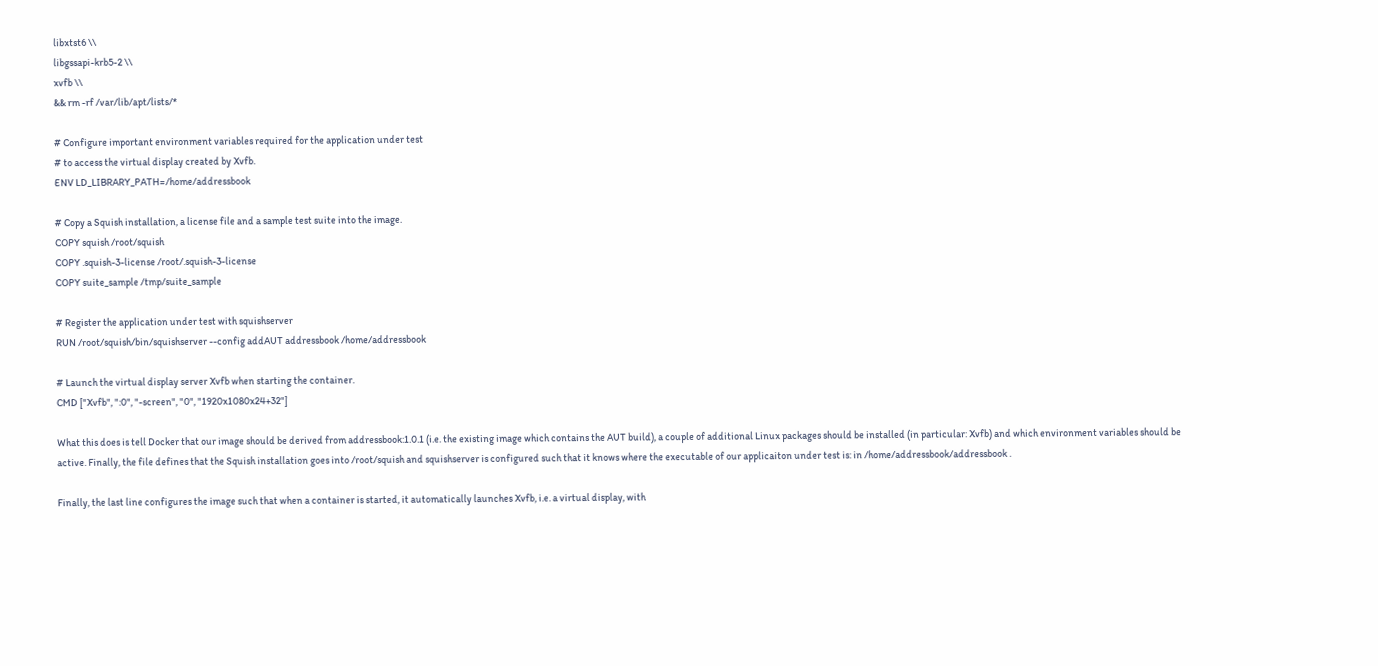libxtst6 \\
libgssapi-krb5-2 \\
xvfb \\
&& rm -rf /var/lib/apt/lists/*

# Configure important environment variables required for the application under test
# to access the virtual display created by Xvfb.
ENV LD_LIBRARY_PATH=/home/addressbook

# Copy a Squish installation, a license file and a sample test suite into the image.
COPY squish /root/squish
COPY .squish-3-license /root/.squish-3-license
COPY suite_sample /tmp/suite_sample

# Register the application under test with squishserver
RUN /root/squish/bin/squishserver --config addAUT addressbook /home/addressbook

# Launch the virtual display server Xvfb when starting the container.
CMD ["Xvfb", ":0", "-screen", "0", "1920x1080x24+32"]

What this does is tell Docker that our image should be derived from addressbook:1.0.1 (i.e. the existing image which contains the AUT build), a couple of additional Linux packages should be installed (in particular: Xvfb) and which environment variables should be active. Finally, the file defines that the Squish installation goes into /root/squish and squishserver is configured such that it knows where the executable of our applicaiton under test is: in /home/addressbook/addressbook .

Finally, the last line configures the image such that when a container is started, it automatically launches Xvfb, i.e. a virtual display, with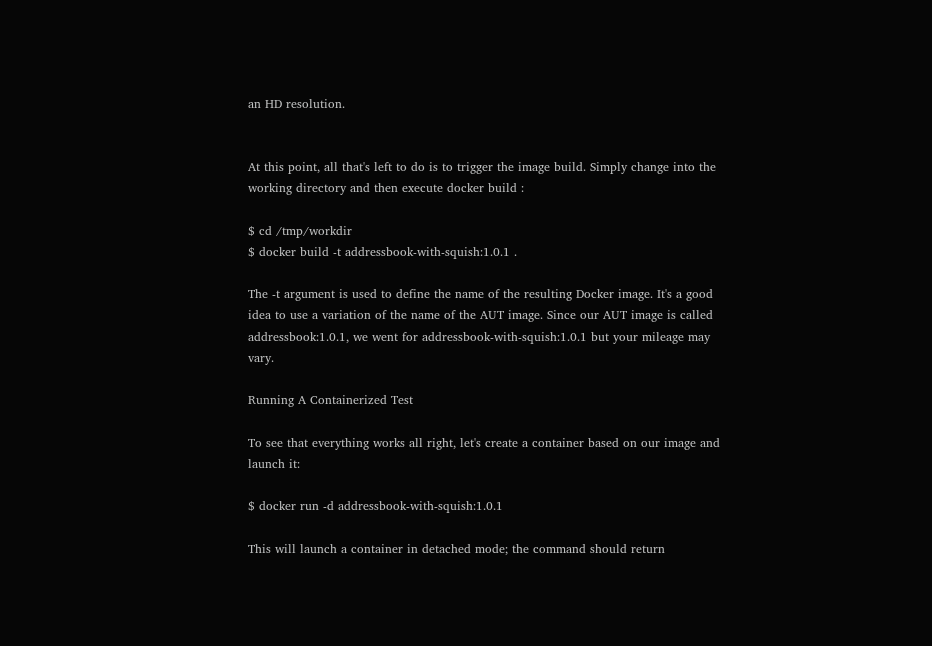an HD resolution.


At this point, all that's left to do is to trigger the image build. Simply change into the working directory and then execute docker build :

$ cd /tmp/workdir
$ docker build -t addressbook-with-squish:1.0.1 .

The -t argument is used to define the name of the resulting Docker image. It's a good idea to use a variation of the name of the AUT image. Since our AUT image is called addressbook:1.0.1, we went for addressbook-with-squish:1.0.1 but your mileage may vary.

Running A Containerized Test

To see that everything works all right, let's create a container based on our image and launch it:

$ docker run -d addressbook-with-squish:1.0.1

This will launch a container in detached mode; the command should return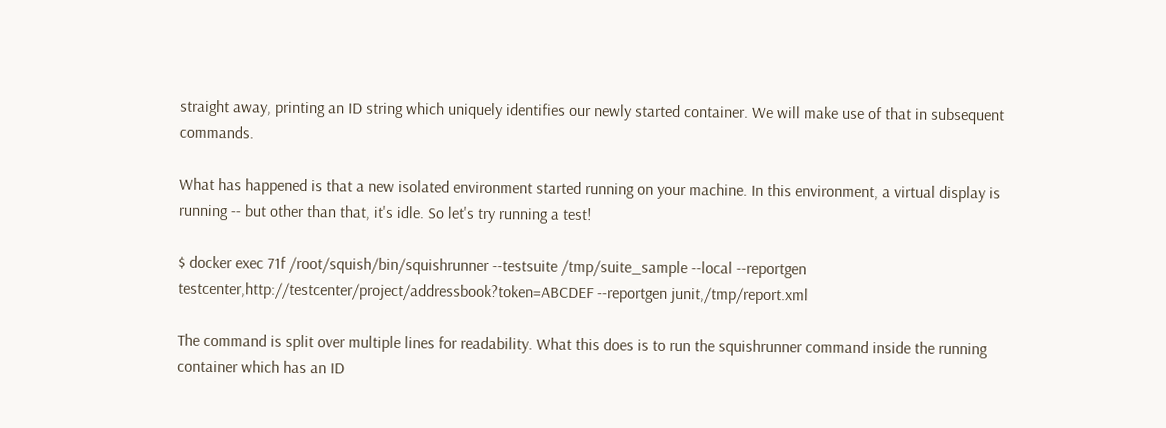straight away, printing an ID string which uniquely identifies our newly started container. We will make use of that in subsequent commands.

What has happened is that a new isolated environment started running on your machine. In this environment, a virtual display is running -- but other than that, it's idle. So let's try running a test!

$ docker exec 71f /root/squish/bin/squishrunner --testsuite /tmp/suite_sample --local --reportgen testcenter,http://testcenter/project/addressbook?token=ABCDEF --reportgen junit,/tmp/report.xml

The command is split over multiple lines for readability. What this does is to run the squishrunner command inside the running container which has an ID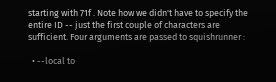starting with 71f . Note how we didn't have to specify the entire ID -- just the first couple of characters are sufficient. Four arguments are passed to squishrunner :

  • --local to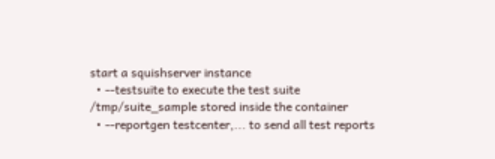start a squishserver instance
  • --testsuite to execute the test suite /tmp/suite_sample stored inside the container
  • --reportgen testcenter,... to send all test reports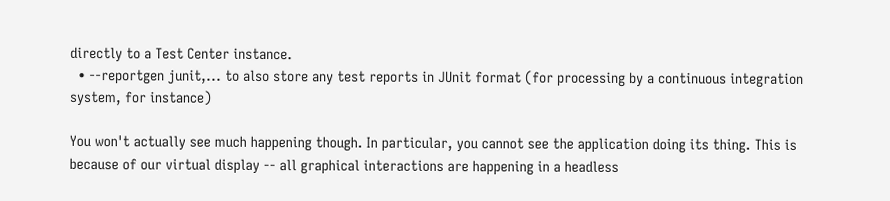directly to a Test Center instance.
  • --reportgen junit,... to also store any test reports in JUnit format (for processing by a continuous integration system, for instance)

You won't actually see much happening though. In particular, you cannot see the application doing its thing. This is because of our virtual display -- all graphical interactions are happening in a headless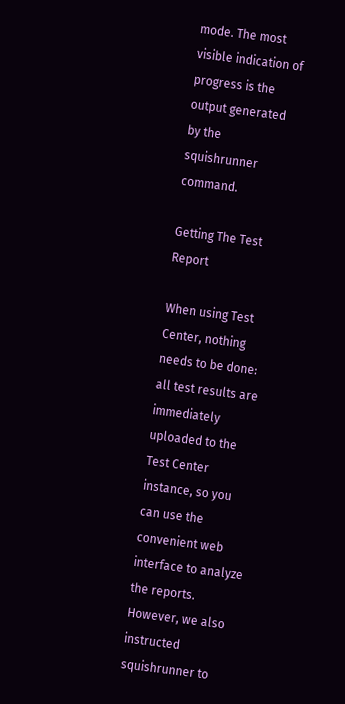mode. The most visible indication of progress is the output generated by the squishrunner command.

Getting The Test Report

When using Test Center, nothing needs to be done: all test results are immediately uploaded to the Test Center instance, so you can use the convenient web interface to analyze the reports. However, we also instructed squishrunner to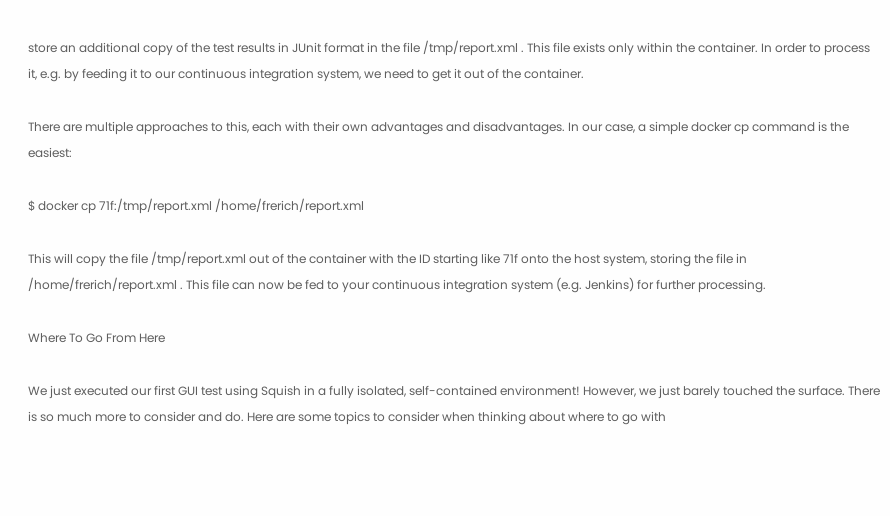store an additional copy of the test results in JUnit format in the file /tmp/report.xml . This file exists only within the container. In order to process it, e.g. by feeding it to our continuous integration system, we need to get it out of the container.

There are multiple approaches to this, each with their own advantages and disadvantages. In our case, a simple docker cp command is the easiest:

$ docker cp 71f:/tmp/report.xml /home/frerich/report.xml

This will copy the file /tmp/report.xml out of the container with the ID starting like 71f onto the host system, storing the file in /home/frerich/report.xml . This file can now be fed to your continuous integration system (e.g. Jenkins) for further processing.

Where To Go From Here

We just executed our first GUI test using Squish in a fully isolated, self-contained environment! However, we just barely touched the surface. There is so much more to consider and do. Here are some topics to consider when thinking about where to go with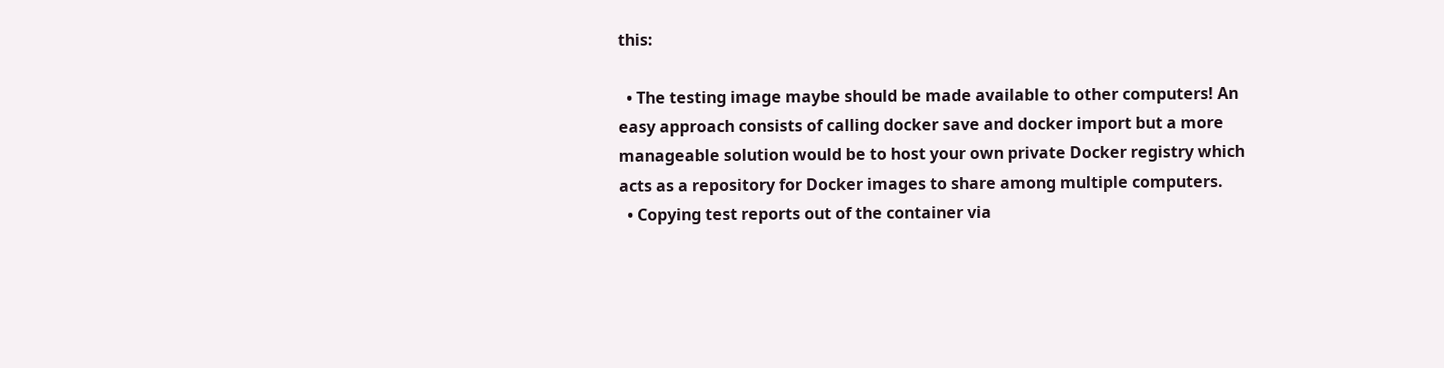this:

  • The testing image maybe should be made available to other computers! An easy approach consists of calling docker save and docker import but a more manageable solution would be to host your own private Docker registry which acts as a repository for Docker images to share among multiple computers.
  • Copying test reports out of the container via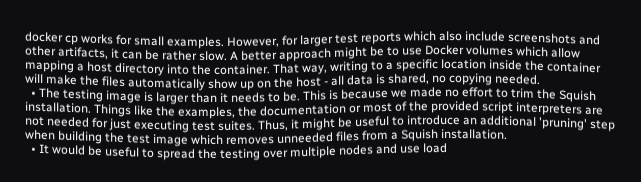docker cp works for small examples. However, for larger test reports which also include screenshots and other artifacts, it can be rather slow. A better approach might be to use Docker volumes which allow mapping a host directory into the container. That way, writing to a specific location inside the container will make the files automatically show up on the host - all data is shared, no copying needed.
  • The testing image is larger than it needs to be. This is because we made no effort to trim the Squish installation. Things like the examples, the documentation or most of the provided script interpreters are not needed for just executing test suites. Thus, it might be useful to introduce an additional 'pruning' step when building the test image which removes unneeded files from a Squish installation.
  • It would be useful to spread the testing over multiple nodes and use load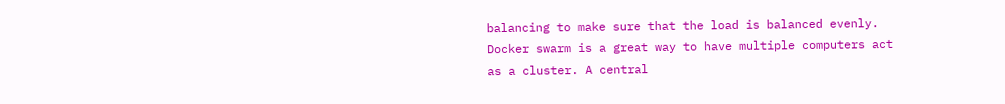balancing to make sure that the load is balanced evenly. Docker swarm is a great way to have multiple computers act as a cluster. A central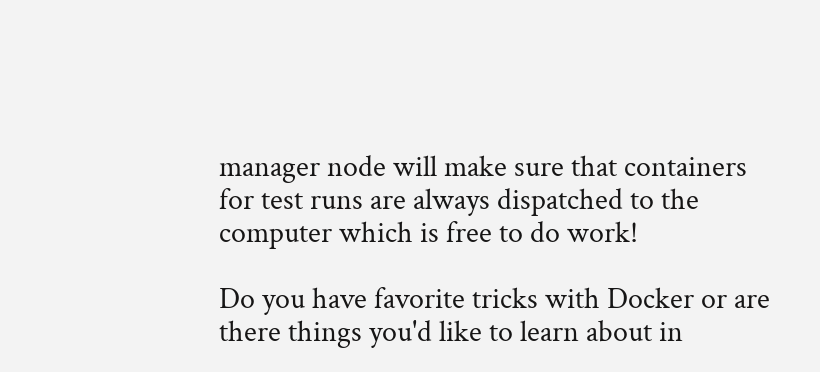manager node will make sure that containers for test runs are always dispatched to the computer which is free to do work!

Do you have favorite tricks with Docker or are there things you'd like to learn about in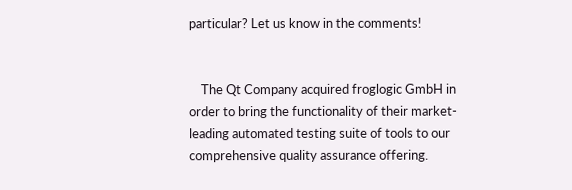particular? Let us know in the comments!


    The Qt Company acquired froglogic GmbH in order to bring the functionality of their market-leading automated testing suite of tools to our comprehensive quality assurance offering.